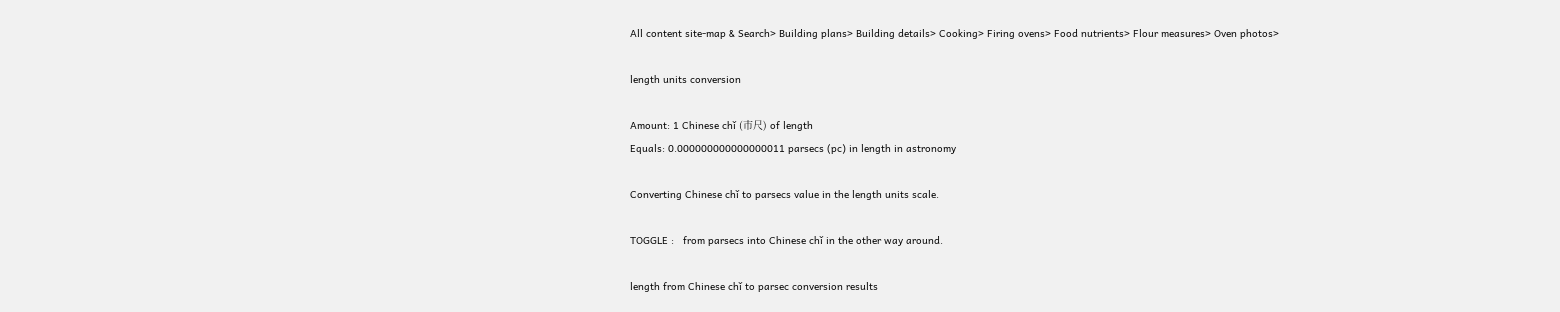All content site-map & Search> Building plans> Building details> Cooking> Firing ovens> Food nutrients> Flour measures> Oven photos>

length units conversion

Amount: 1 Chinese chǐ (市尺) of length
Equals: 0.000000000000000011 parsecs (pc) in length in astronomy

Converting Chinese chǐ to parsecs value in the length units scale.

TOGGLE :   from parsecs into Chinese chǐ in the other way around.

length from Chinese chǐ to parsec conversion results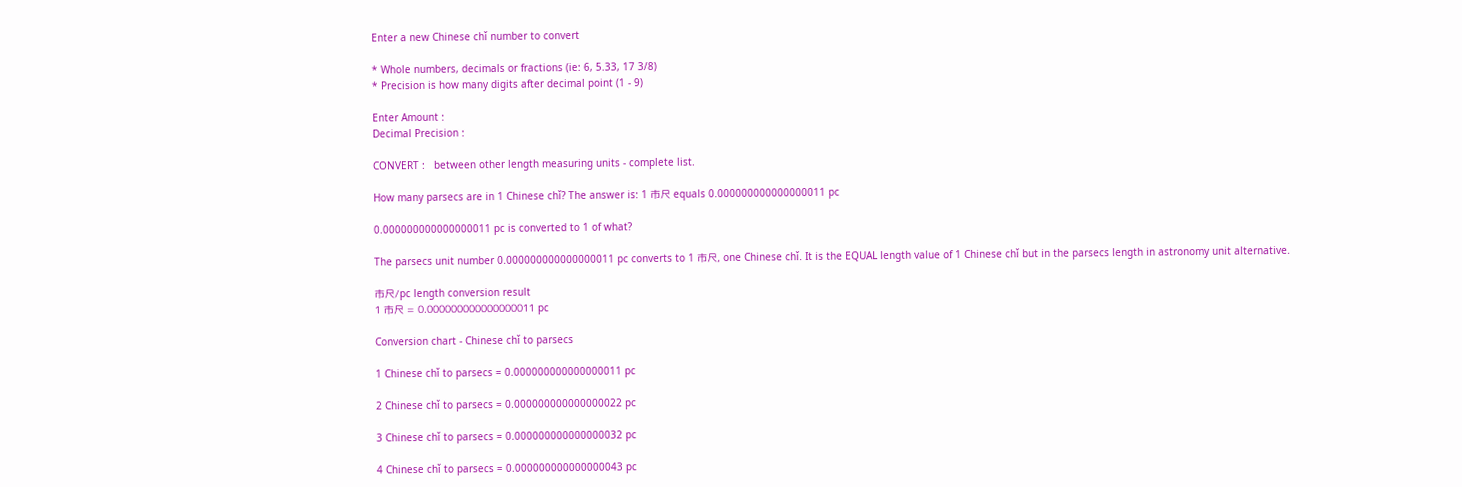Enter a new Chinese chǐ number to convert

* Whole numbers, decimals or fractions (ie: 6, 5.33, 17 3/8)
* Precision is how many digits after decimal point (1 - 9)

Enter Amount :
Decimal Precision :

CONVERT :   between other length measuring units - complete list.

How many parsecs are in 1 Chinese chǐ? The answer is: 1 市尺 equals 0.000000000000000011 pc

0.000000000000000011 pc is converted to 1 of what?

The parsecs unit number 0.000000000000000011 pc converts to 1 市尺, one Chinese chǐ. It is the EQUAL length value of 1 Chinese chǐ but in the parsecs length in astronomy unit alternative.

市尺/pc length conversion result
1 市尺 = 0.000000000000000011 pc

Conversion chart - Chinese chǐ to parsecs

1 Chinese chǐ to parsecs = 0.000000000000000011 pc

2 Chinese chǐ to parsecs = 0.000000000000000022 pc

3 Chinese chǐ to parsecs = 0.000000000000000032 pc

4 Chinese chǐ to parsecs = 0.000000000000000043 pc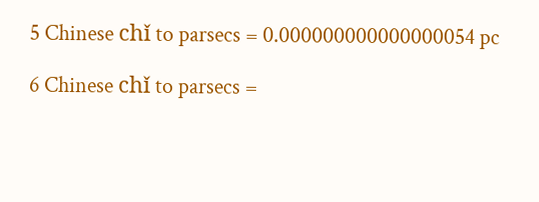5 Chinese chǐ to parsecs = 0.000000000000000054 pc

6 Chinese chǐ to parsecs =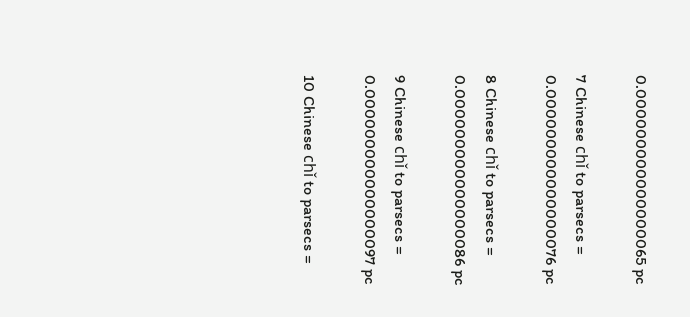0.000000000000000065 pc

7 Chinese chǐ to parsecs = 0.000000000000000076 pc

8 Chinese chǐ to parsecs = 0.000000000000000086 pc

9 Chinese chǐ to parsecs = 0.000000000000000097 pc

10 Chinese chǐ to parsecs =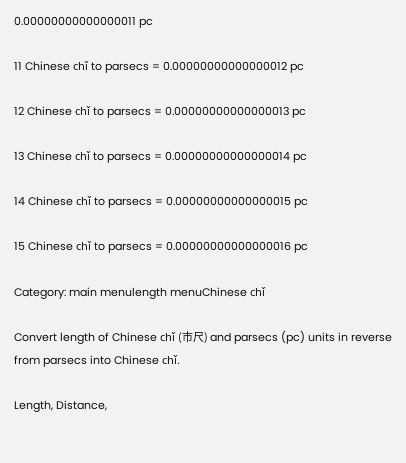0.00000000000000011 pc

11 Chinese chǐ to parsecs = 0.00000000000000012 pc

12 Chinese chǐ to parsecs = 0.00000000000000013 pc

13 Chinese chǐ to parsecs = 0.00000000000000014 pc

14 Chinese chǐ to parsecs = 0.00000000000000015 pc

15 Chinese chǐ to parsecs = 0.00000000000000016 pc

Category: main menulength menuChinese chǐ

Convert length of Chinese chǐ (市尺) and parsecs (pc) units in reverse from parsecs into Chinese chǐ.

Length, Distance,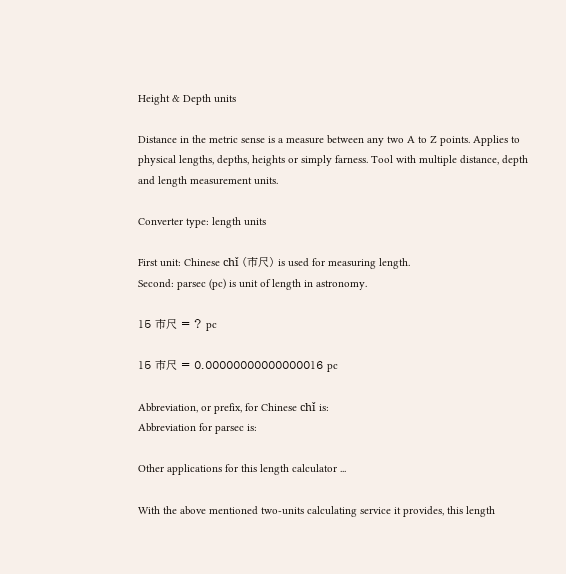Height & Depth units

Distance in the metric sense is a measure between any two A to Z points. Applies to physical lengths, depths, heights or simply farness. Tool with multiple distance, depth and length measurement units.

Converter type: length units

First unit: Chinese chǐ (市尺) is used for measuring length.
Second: parsec (pc) is unit of length in astronomy.

15 市尺 = ? pc

15 市尺 = 0.00000000000000016 pc

Abbreviation, or prefix, for Chinese chǐ is:
Abbreviation for parsec is:

Other applications for this length calculator ...

With the above mentioned two-units calculating service it provides, this length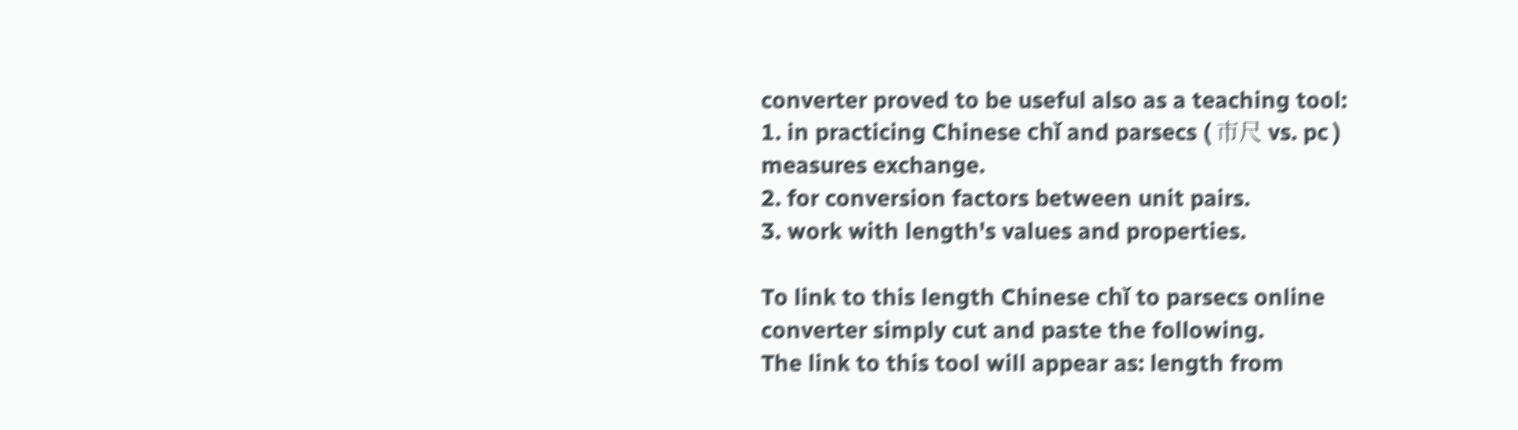converter proved to be useful also as a teaching tool:
1. in practicing Chinese chǐ and parsecs ( 市尺 vs. pc ) measures exchange.
2. for conversion factors between unit pairs.
3. work with length's values and properties.

To link to this length Chinese chǐ to parsecs online converter simply cut and paste the following.
The link to this tool will appear as: length from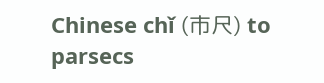Chinese chǐ (市尺) to parsecs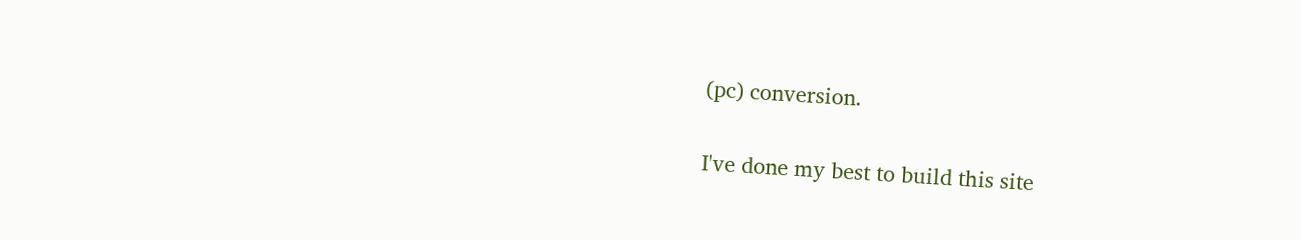(pc) conversion.

I've done my best to build this site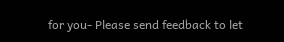for you- Please send feedback to let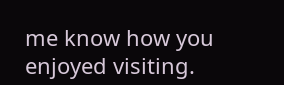me know how you enjoyed visiting.